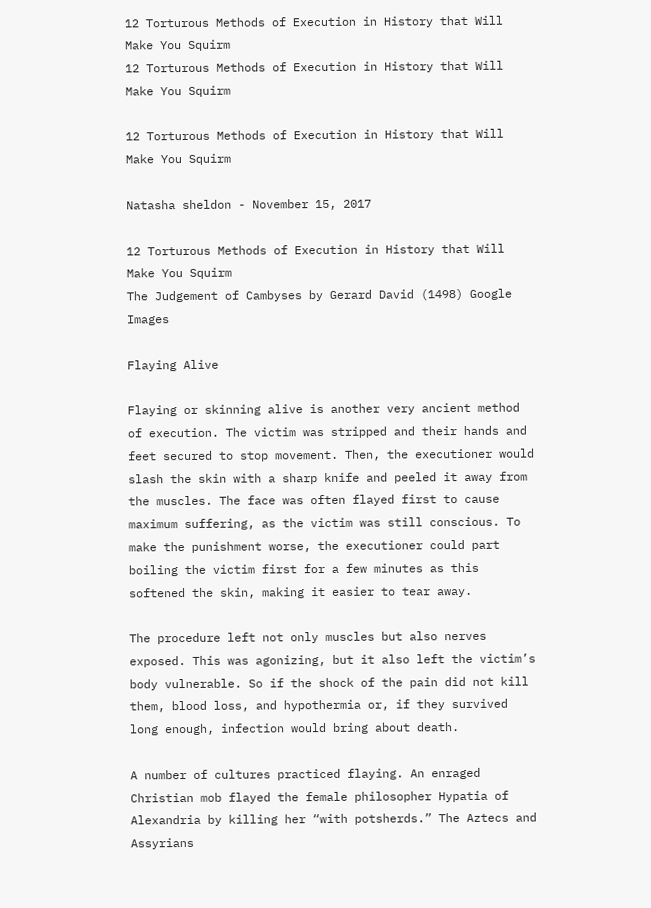12 Torturous Methods of Execution in History that Will Make You Squirm
12 Torturous Methods of Execution in History that Will Make You Squirm

12 Torturous Methods of Execution in History that Will Make You Squirm

Natasha sheldon - November 15, 2017

12 Torturous Methods of Execution in History that Will Make You Squirm
The Judgement of Cambyses by Gerard David (1498) Google Images

Flaying Alive

Flaying or skinning alive is another very ancient method of execution. The victim was stripped and their hands and feet secured to stop movement. Then, the executioner would slash the skin with a sharp knife and peeled it away from the muscles. The face was often flayed first to cause maximum suffering, as the victim was still conscious. To make the punishment worse, the executioner could part boiling the victim first for a few minutes as this softened the skin, making it easier to tear away.

The procedure left not only muscles but also nerves exposed. This was agonizing, but it also left the victim’s body vulnerable. So if the shock of the pain did not kill them, blood loss, and hypothermia or, if they survived long enough, infection would bring about death.

A number of cultures practiced flaying. An enraged Christian mob flayed the female philosopher Hypatia of Alexandria by killing her “with potsherds.” The Aztecs and Assyrians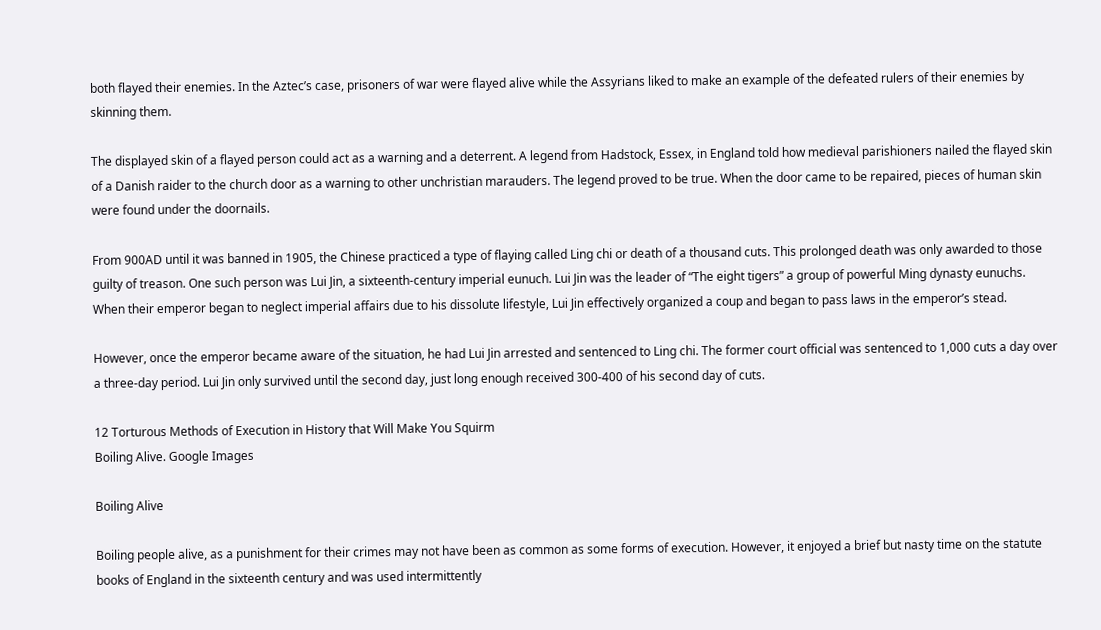both flayed their enemies. In the Aztec’s case, prisoners of war were flayed alive while the Assyrians liked to make an example of the defeated rulers of their enemies by skinning them.

The displayed skin of a flayed person could act as a warning and a deterrent. A legend from Hadstock, Essex, in England told how medieval parishioners nailed the flayed skin of a Danish raider to the church door as a warning to other unchristian marauders. The legend proved to be true. When the door came to be repaired, pieces of human skin were found under the doornails.

From 900AD until it was banned in 1905, the Chinese practiced a type of flaying called Ling chi or death of a thousand cuts. This prolonged death was only awarded to those guilty of treason. One such person was Lui Jin, a sixteenth-century imperial eunuch. Lui Jin was the leader of “The eight tigers” a group of powerful Ming dynasty eunuchs. When their emperor began to neglect imperial affairs due to his dissolute lifestyle, Lui Jin effectively organized a coup and began to pass laws in the emperor’s stead.

However, once the emperor became aware of the situation, he had Lui Jin arrested and sentenced to Ling chi. The former court official was sentenced to 1,000 cuts a day over a three-day period. Lui Jin only survived until the second day, just long enough received 300-400 of his second day of cuts.

12 Torturous Methods of Execution in History that Will Make You Squirm
Boiling Alive. Google Images

Boiling Alive

Boiling people alive, as a punishment for their crimes may not have been as common as some forms of execution. However, it enjoyed a brief but nasty time on the statute books of England in the sixteenth century and was used intermittently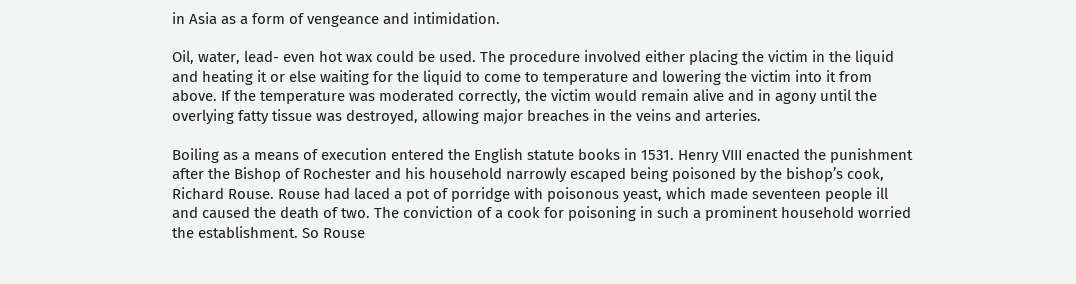in Asia as a form of vengeance and intimidation.

Oil, water, lead- even hot wax could be used. The procedure involved either placing the victim in the liquid and heating it or else waiting for the liquid to come to temperature and lowering the victim into it from above. If the temperature was moderated correctly, the victim would remain alive and in agony until the overlying fatty tissue was destroyed, allowing major breaches in the veins and arteries.

Boiling as a means of execution entered the English statute books in 1531. Henry VIII enacted the punishment after the Bishop of Rochester and his household narrowly escaped being poisoned by the bishop’s cook, Richard Rouse. Rouse had laced a pot of porridge with poisonous yeast, which made seventeen people ill and caused the death of two. The conviction of a cook for poisoning in such a prominent household worried the establishment. So Rouse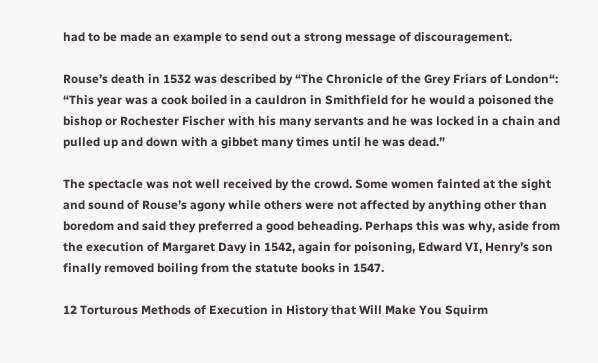had to be made an example to send out a strong message of discouragement.

Rouse’s death in 1532 was described by “The Chronicle of the Grey Friars of London“: “This year was a cook boiled in a cauldron in Smithfield for he would a poisoned the bishop or Rochester Fischer with his many servants and he was locked in a chain and pulled up and down with a gibbet many times until he was dead.”

The spectacle was not well received by the crowd. Some women fainted at the sight and sound of Rouse’s agony while others were not affected by anything other than boredom and said they preferred a good beheading. Perhaps this was why, aside from the execution of Margaret Davy in 1542, again for poisoning, Edward VI, Henry’s son finally removed boiling from the statute books in 1547.

12 Torturous Methods of Execution in History that Will Make You Squirm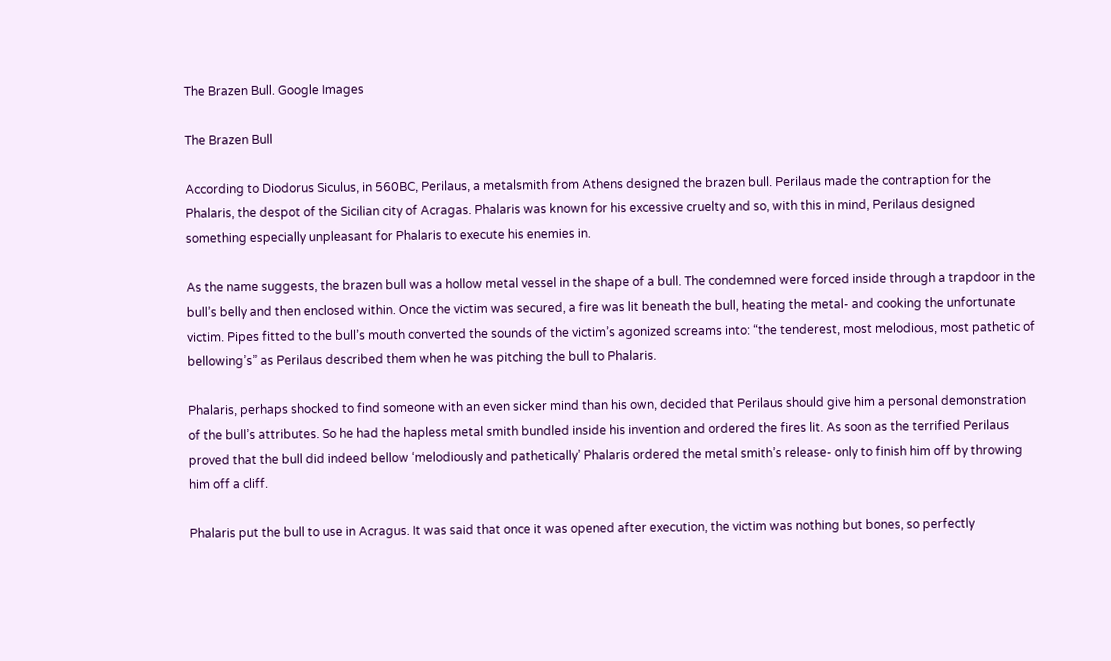The Brazen Bull. Google Images

The Brazen Bull

According to Diodorus Siculus, in 560BC, Perilaus, a metalsmith from Athens designed the brazen bull. Perilaus made the contraption for the Phalaris, the despot of the Sicilian city of Acragas. Phalaris was known for his excessive cruelty and so, with this in mind, Perilaus designed something especially unpleasant for Phalaris to execute his enemies in.

As the name suggests, the brazen bull was a hollow metal vessel in the shape of a bull. The condemned were forced inside through a trapdoor in the bull’s belly and then enclosed within. Once the victim was secured, a fire was lit beneath the bull, heating the metal- and cooking the unfortunate victim. Pipes fitted to the bull’s mouth converted the sounds of the victim’s agonized screams into: “the tenderest, most melodious, most pathetic of bellowing’s” as Perilaus described them when he was pitching the bull to Phalaris.

Phalaris, perhaps shocked to find someone with an even sicker mind than his own, decided that Perilaus should give him a personal demonstration of the bull’s attributes. So he had the hapless metal smith bundled inside his invention and ordered the fires lit. As soon as the terrified Perilaus proved that the bull did indeed bellow ‘melodiously and pathetically’ Phalaris ordered the metal smith’s release- only to finish him off by throwing him off a cliff.

Phalaris put the bull to use in Acragus. It was said that once it was opened after execution, the victim was nothing but bones, so perfectly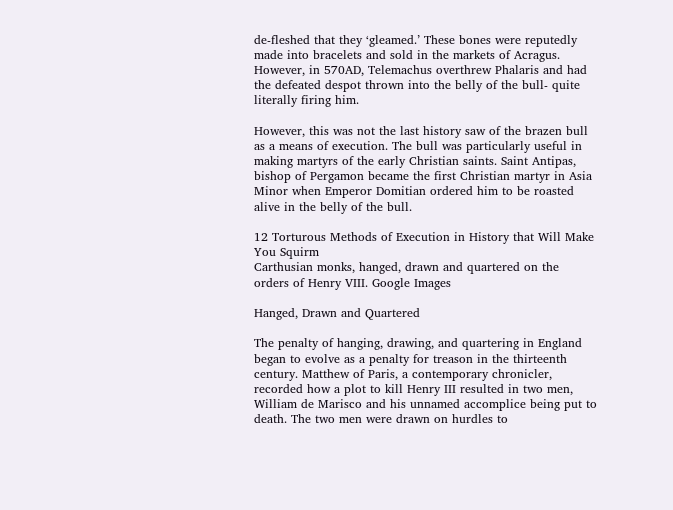de-fleshed that they ‘gleamed.’ These bones were reputedly made into bracelets and sold in the markets of Acragus. However, in 570AD, Telemachus overthrew Phalaris and had the defeated despot thrown into the belly of the bull- quite literally firing him.

However, this was not the last history saw of the brazen bull as a means of execution. The bull was particularly useful in making martyrs of the early Christian saints. Saint Antipas, bishop of Pergamon became the first Christian martyr in Asia Minor when Emperor Domitian ordered him to be roasted alive in the belly of the bull.

12 Torturous Methods of Execution in History that Will Make You Squirm
Carthusian monks, hanged, drawn and quartered on the orders of Henry VIII. Google Images

Hanged, Drawn and Quartered

The penalty of hanging, drawing, and quartering in England began to evolve as a penalty for treason in the thirteenth century. Matthew of Paris, a contemporary chronicler, recorded how a plot to kill Henry III resulted in two men, William de Marisco and his unnamed accomplice being put to death. The two men were drawn on hurdles to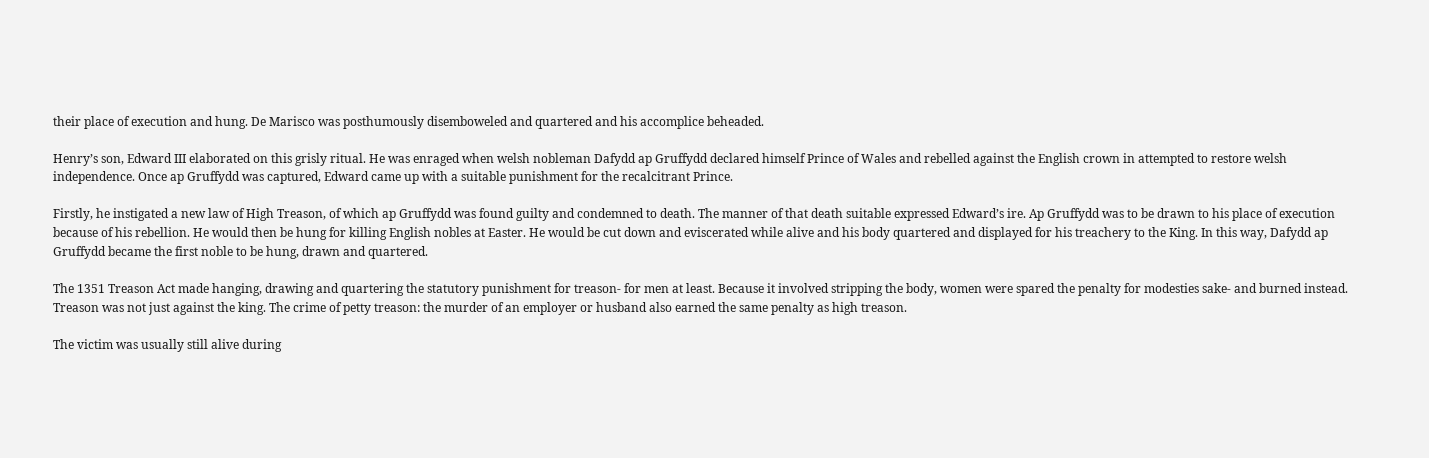their place of execution and hung. De Marisco was posthumously disemboweled and quartered and his accomplice beheaded.

Henry’s son, Edward III elaborated on this grisly ritual. He was enraged when welsh nobleman Dafydd ap Gruffydd declared himself Prince of Wales and rebelled against the English crown in attempted to restore welsh independence. Once ap Gruffydd was captured, Edward came up with a suitable punishment for the recalcitrant Prince.

Firstly, he instigated a new law of High Treason, of which ap Gruffydd was found guilty and condemned to death. The manner of that death suitable expressed Edward’s ire. Ap Gruffydd was to be drawn to his place of execution because of his rebellion. He would then be hung for killing English nobles at Easter. He would be cut down and eviscerated while alive and his body quartered and displayed for his treachery to the King. In this way, Dafydd ap Gruffydd became the first noble to be hung, drawn and quartered.

The 1351 Treason Act made hanging, drawing and quartering the statutory punishment for treason- for men at least. Because it involved stripping the body, women were spared the penalty for modesties sake- and burned instead. Treason was not just against the king. The crime of petty treason: the murder of an employer or husband also earned the same penalty as high treason.

The victim was usually still alive during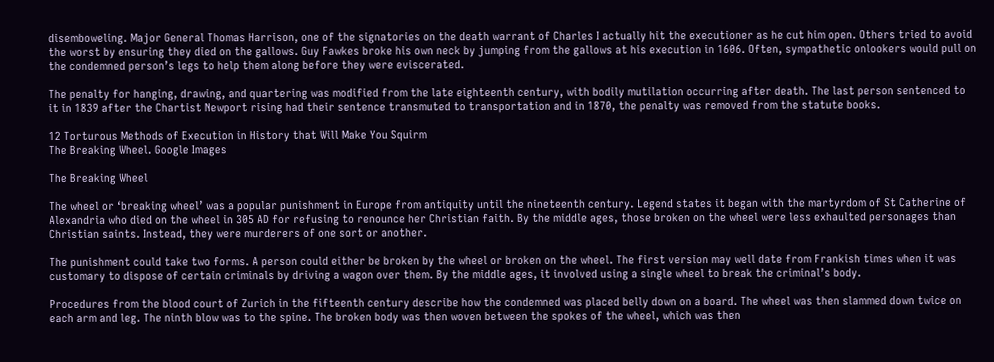disemboweling. Major General Thomas Harrison, one of the signatories on the death warrant of Charles I actually hit the executioner as he cut him open. Others tried to avoid the worst by ensuring they died on the gallows. Guy Fawkes broke his own neck by jumping from the gallows at his execution in 1606. Often, sympathetic onlookers would pull on the condemned person’s legs to help them along before they were eviscerated.

The penalty for hanging, drawing, and quartering was modified from the late eighteenth century, with bodily mutilation occurring after death. The last person sentenced to it in 1839 after the Chartist Newport rising had their sentence transmuted to transportation and in 1870, the penalty was removed from the statute books.

12 Torturous Methods of Execution in History that Will Make You Squirm
The Breaking Wheel. Google Images

The Breaking Wheel

The wheel or ‘breaking wheel’ was a popular punishment in Europe from antiquity until the nineteenth century. Legend states it began with the martyrdom of St Catherine of Alexandria who died on the wheel in 305 AD for refusing to renounce her Christian faith. By the middle ages, those broken on the wheel were less exhaulted personages than Christian saints. Instead, they were murderers of one sort or another.

The punishment could take two forms. A person could either be broken by the wheel or broken on the wheel. The first version may well date from Frankish times when it was customary to dispose of certain criminals by driving a wagon over them. By the middle ages, it involved using a single wheel to break the criminal’s body.

Procedures from the blood court of Zurich in the fifteenth century describe how the condemned was placed belly down on a board. The wheel was then slammed down twice on each arm and leg. The ninth blow was to the spine. The broken body was then woven between the spokes of the wheel, which was then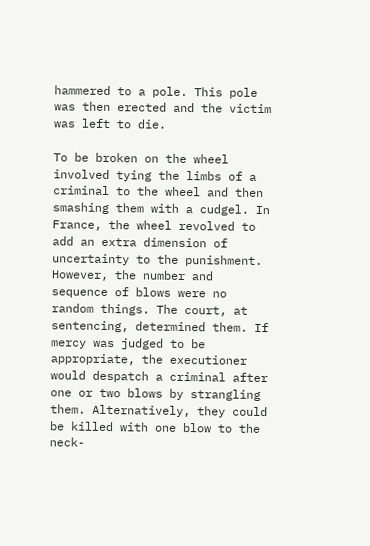hammered to a pole. This pole was then erected and the victim was left to die.

To be broken on the wheel involved tying the limbs of a criminal to the wheel and then smashing them with a cudgel. In France, the wheel revolved to add an extra dimension of uncertainty to the punishment. However, the number and sequence of blows were no random things. The court, at sentencing, determined them. If mercy was judged to be appropriate, the executioner would despatch a criminal after one or two blows by strangling them. Alternatively, they could be killed with one blow to the neck-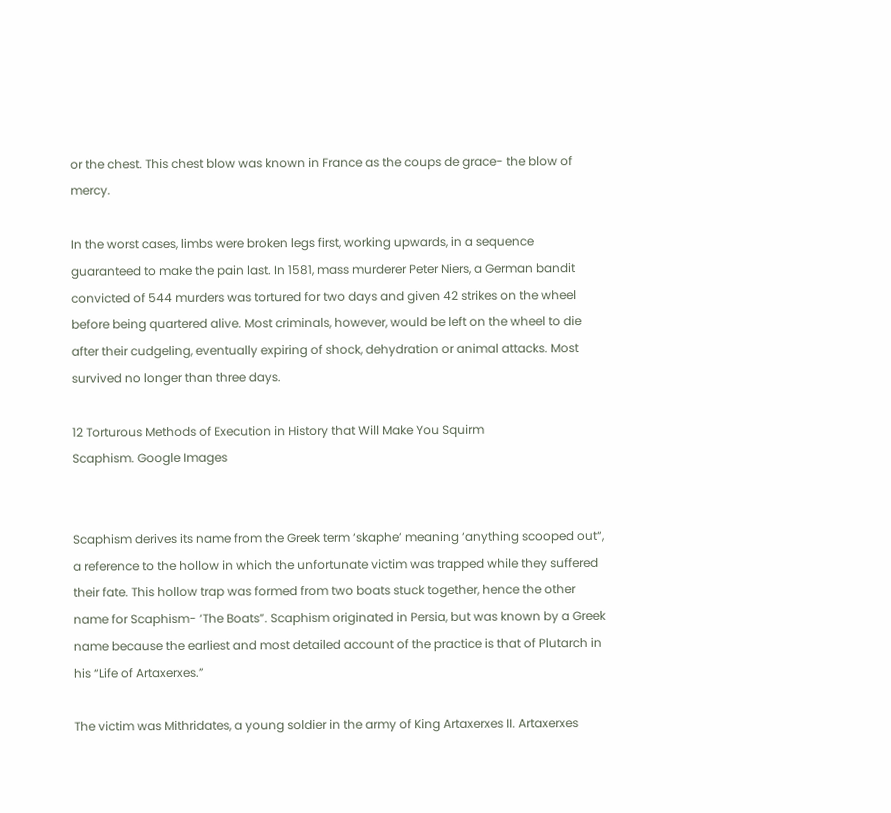or the chest. This chest blow was known in France as the coups de grace- the blow of mercy.

In the worst cases, limbs were broken legs first, working upwards, in a sequence guaranteed to make the pain last. In 1581, mass murderer Peter Niers, a German bandit convicted of 544 murders was tortured for two days and given 42 strikes on the wheel before being quartered alive. Most criminals, however, would be left on the wheel to die after their cudgeling, eventually expiring of shock, dehydration or animal attacks. Most survived no longer than three days.

12 Torturous Methods of Execution in History that Will Make You Squirm
Scaphism. Google Images


Scaphism derives its name from the Greek term ‘skaphe’ meaning ‘anything scooped out“, a reference to the hollow in which the unfortunate victim was trapped while they suffered their fate. This hollow trap was formed from two boats stuck together, hence the other name for Scaphism- ‘The Boats”. Scaphism originated in Persia, but was known by a Greek name because the earliest and most detailed account of the practice is that of Plutarch in his “Life of Artaxerxes.”

The victim was Mithridates, a young soldier in the army of King Artaxerxes II. Artaxerxes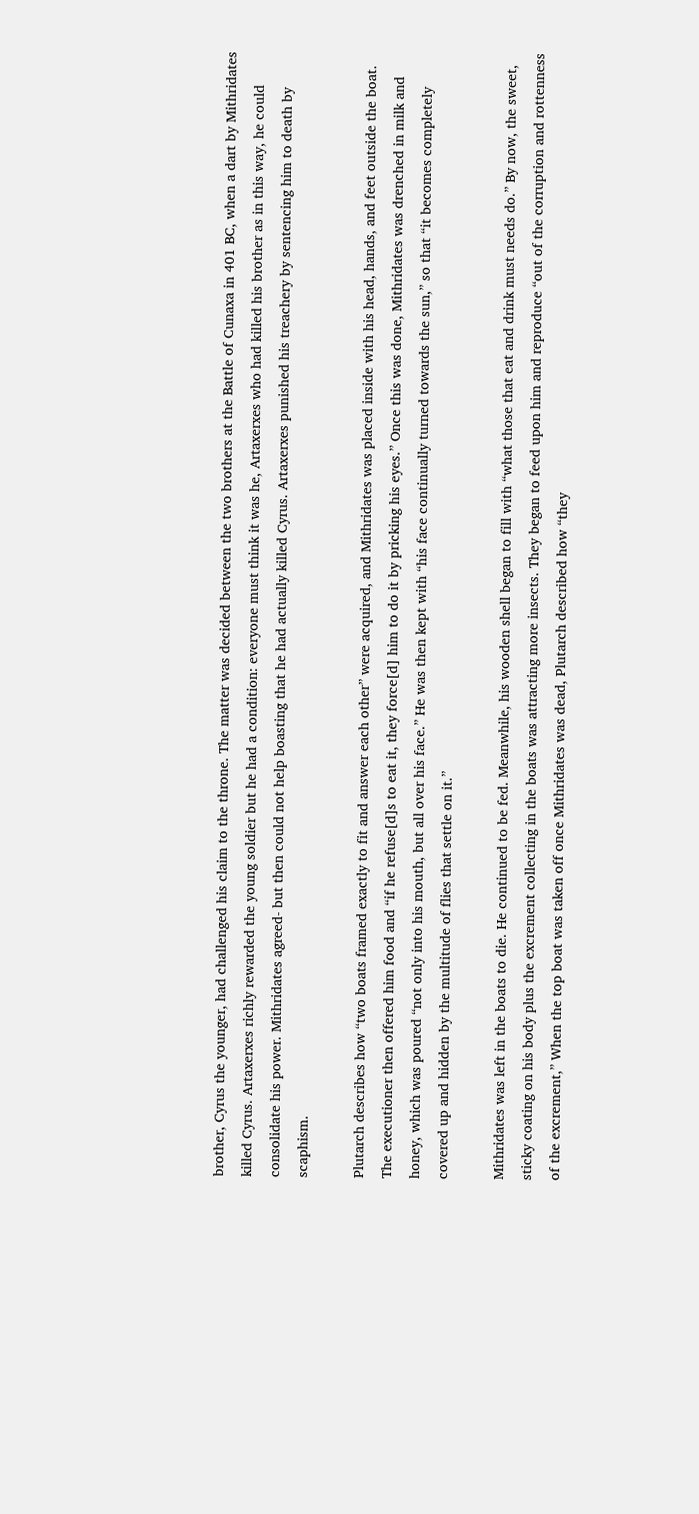brother, Cyrus the younger, had challenged his claim to the throne. The matter was decided between the two brothers at the Battle of Cunaxa in 401 BC, when a dart by Mithridates killed Cyrus. Artaxerxes richly rewarded the young soldier but he had a condition: everyone must think it was he, Artaxerxes who had killed his brother as in this way, he could consolidate his power. Mithridates agreed- but then could not help boasting that he had actually killed Cyrus. Artaxerxes punished his treachery by sentencing him to death by scaphism.

Plutarch describes how “two boats framed exactly to fit and answer each other” were acquired, and Mithridates was placed inside with his head, hands, and feet outside the boat. The executioner then offered him food and “if he refuse[d]s to eat it, they force[d] him to do it by pricking his eyes.” Once this was done, Mithridates was drenched in milk and honey, which was poured “not only into his mouth, but all over his face.” He was then kept with “his face continually turned towards the sun,” so that “it becomes completely covered up and hidden by the multitude of flies that settle on it.”

Mithridates was left in the boats to die. He continued to be fed. Meanwhile, his wooden shell began to fill with “what those that eat and drink must needs do.” By now, the sweet, sticky coating on his body plus the excrement collecting in the boats was attracting more insects. They began to feed upon him and reproduce “out of the corruption and rottenness of the excrement,” When the top boat was taken off once Mithridates was dead, Plutarch described how “they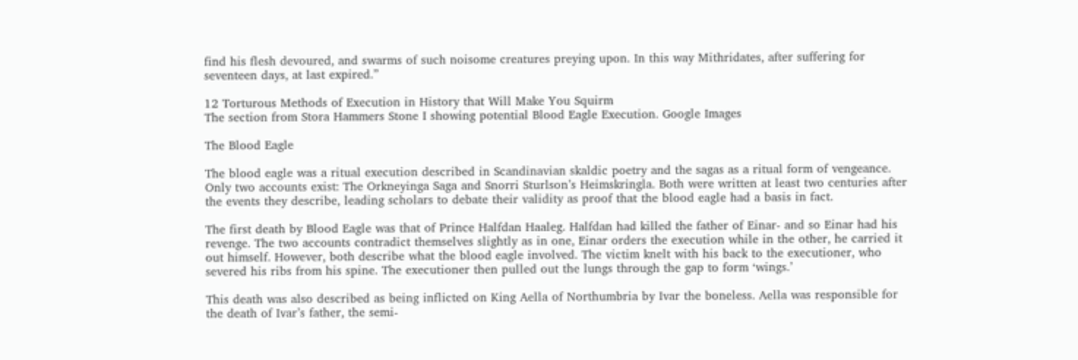find his flesh devoured, and swarms of such noisome creatures preying upon. In this way Mithridates, after suffering for seventeen days, at last expired.”

12 Torturous Methods of Execution in History that Will Make You Squirm
The section from Stora Hammers Stone I showing potential Blood Eagle Execution. Google Images

The Blood Eagle

The blood eagle was a ritual execution described in Scandinavian skaldic poetry and the sagas as a ritual form of vengeance. Only two accounts exist: The Orkneyinga Saga and Snorri Sturlson’s Heimskringla. Both were written at least two centuries after the events they describe, leading scholars to debate their validity as proof that the blood eagle had a basis in fact.

The first death by Blood Eagle was that of Prince Halfdan Haaleg. Halfdan had killed the father of Einar- and so Einar had his revenge. The two accounts contradict themselves slightly as in one, Einar orders the execution while in the other, he carried it out himself. However, both describe what the blood eagle involved. The victim knelt with his back to the executioner, who severed his ribs from his spine. The executioner then pulled out the lungs through the gap to form ‘wings.’

This death was also described as being inflicted on King Aella of Northumbria by Ivar the boneless. Aella was responsible for the death of Ivar’s father, the semi-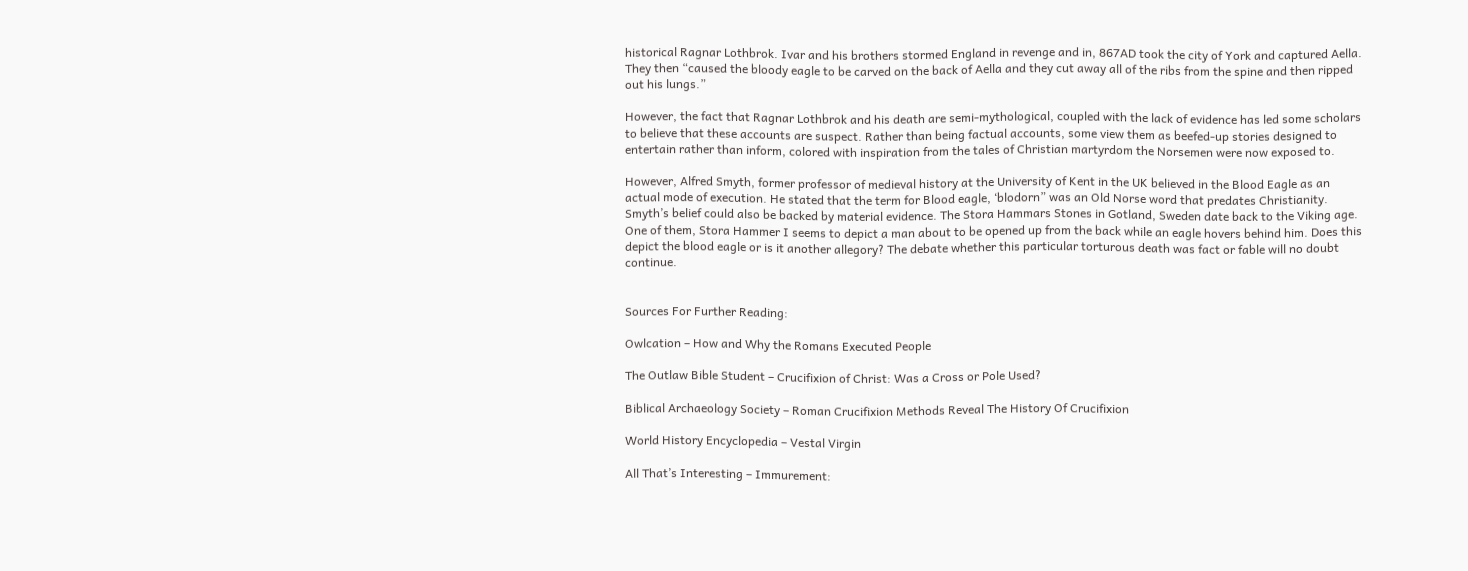historical Ragnar Lothbrok. Ivar and his brothers stormed England in revenge and in, 867AD took the city of York and captured Aella. They then “caused the bloody eagle to be carved on the back of Aella and they cut away all of the ribs from the spine and then ripped out his lungs.”

However, the fact that Ragnar Lothbrok and his death are semi-mythological, coupled with the lack of evidence has led some scholars to believe that these accounts are suspect. Rather than being factual accounts, some view them as beefed-up stories designed to entertain rather than inform, colored with inspiration from the tales of Christian martyrdom the Norsemen were now exposed to.

However, Alfred Smyth, former professor of medieval history at the University of Kent in the UK believed in the Blood Eagle as an actual mode of execution. He stated that the term for Blood eagle, ‘blodorn” was an Old Norse word that predates Christianity. Smyth’s belief could also be backed by material evidence. The Stora Hammars Stones in Gotland, Sweden date back to the Viking age. One of them, Stora Hammer I seems to depict a man about to be opened up from the back while an eagle hovers behind him. Does this depict the blood eagle or is it another allegory? The debate whether this particular torturous death was fact or fable will no doubt continue.


Sources For Further Reading:

Owlcation – How and Why the Romans Executed People

The Outlaw Bible Student – Crucifixion of Christ: Was a Cross or Pole Used?

Biblical Archaeology Society – Roman Crucifixion Methods Reveal The History Of Crucifixion

World History Encyclopedia – Vestal Virgin

All That’s Interesting – Immurement: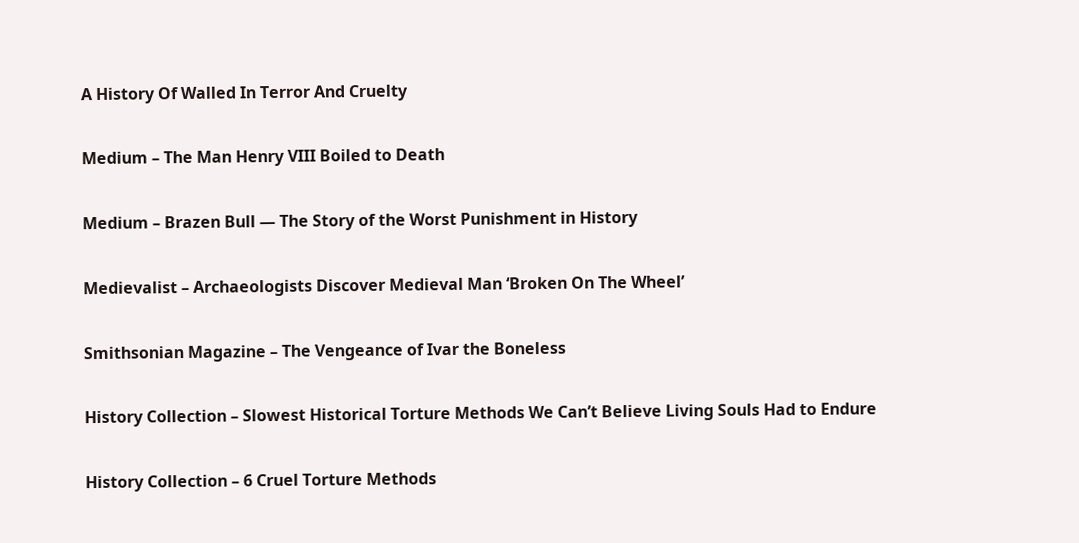A History Of Walled In Terror And Cruelty

Medium – The Man Henry VIII Boiled to Death

Medium – Brazen Bull — The Story of the Worst Punishment in History

Medievalist – Archaeologists Discover Medieval Man ‘Broken On The Wheel’

Smithsonian Magazine – The Vengeance of Ivar the Boneless

History Collection – Slowest Historical Torture Methods We Can’t Believe Living Souls Had to Endure

History Collection – 6 Cruel Torture Methods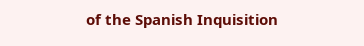of the Spanish Inquisition